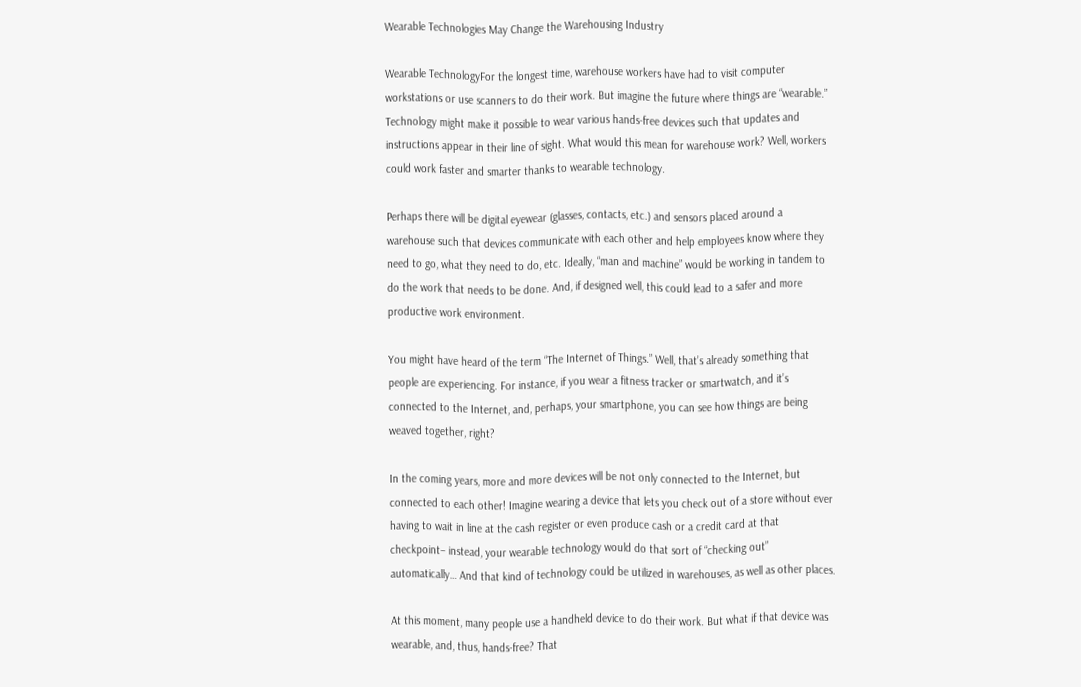Wearable Technologies May Change the Warehousing Industry

Wearable TechnologyFor the longest time, warehouse workers have had to visit computer workstations or use scanners to do their work. But imagine the future where things are “wearable.” Technology might make it possible to wear various hands-free devices such that updates and instructions appear in their line of sight. What would this mean for warehouse work? Well, workers could work faster and smarter thanks to wearable technology.

Perhaps there will be digital eyewear (glasses, contacts, etc.) and sensors placed around a warehouse such that devices communicate with each other and help employees know where they need to go, what they need to do, etc. Ideally, “man and machine” would be working in tandem to do the work that needs to be done. And, if designed well, this could lead to a safer and more productive work environment.

You might have heard of the term “The Internet of Things.” Well, that’s already something that people are experiencing. For instance, if you wear a fitness tracker or smartwatch, and it’s connected to the Internet, and, perhaps, your smartphone, you can see how things are being weaved together, right?

In the coming years, more and more devices will be not only connected to the Internet, but connected to each other! Imagine wearing a device that lets you check out of a store without ever having to wait in line at the cash register or even produce cash or a credit card at that checkpoint– instead, your wearable technology would do that sort of “checking out” automatically… And that kind of technology could be utilized in warehouses, as well as other places.

At this moment, many people use a handheld device to do their work. But what if that device was wearable, and, thus, hands-free? That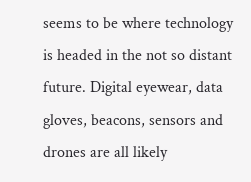seems to be where technology is headed in the not so distant future. Digital eyewear, data gloves, beacons, sensors and drones are all likely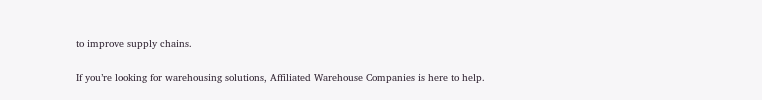to improve supply chains.

If you’re looking for warehousing solutions, Affiliated Warehouse Companies is here to help.